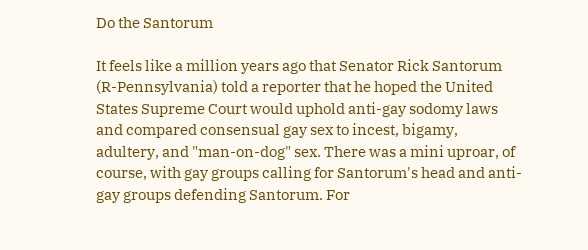Do the Santorum

It feels like a million years ago that Senator Rick Santorum (R-Pennsylvania) told a reporter that he hoped the United States Supreme Court would uphold anti-gay sodomy laws and compared consensual gay sex to incest, bigamy, adultery, and "man-on-dog" sex. There was a mini uproar, of course, with gay groups calling for Santorum's head and anti-gay groups defending Santorum. For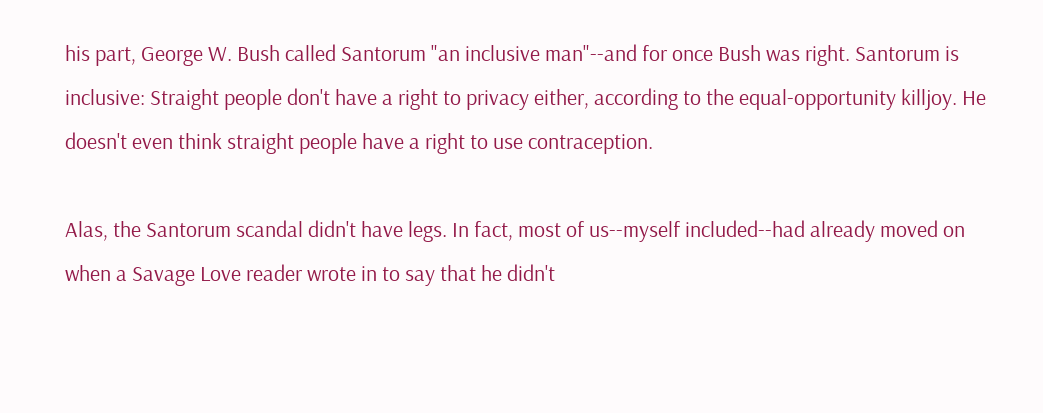his part, George W. Bush called Santorum "an inclusive man"--and for once Bush was right. Santorum is inclusive: Straight people don't have a right to privacy either, according to the equal-opportunity killjoy. He doesn't even think straight people have a right to use contraception.

Alas, the Santorum scandal didn't have legs. In fact, most of us--myself included--had already moved on when a Savage Love reader wrote in to say that he didn't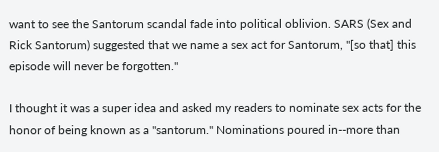want to see the Santorum scandal fade into political oblivion. SARS (Sex and Rick Santorum) suggested that we name a sex act for Santorum, "[so that] this episode will never be forgotten."

I thought it was a super idea and asked my readers to nominate sex acts for the honor of being known as a "santorum." Nominations poured in--more than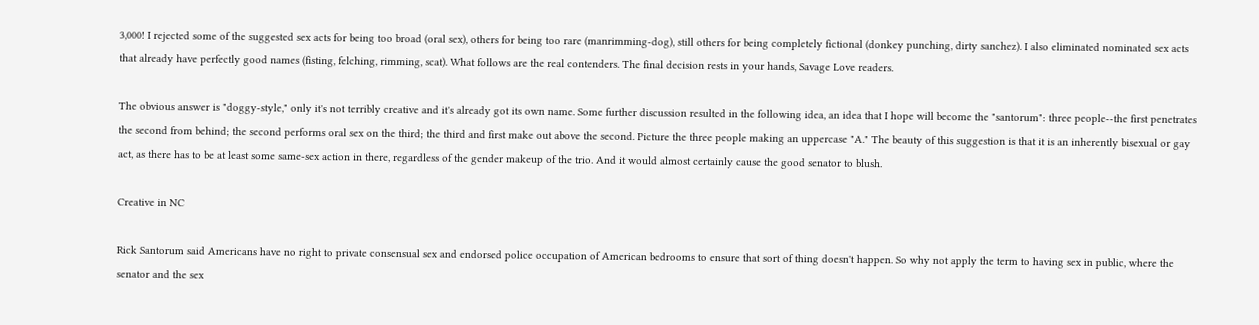3,000! I rejected some of the suggested sex acts for being too broad (oral sex), others for being too rare (manrimming-dog), still others for being completely fictional (donkey punching, dirty sanchez). I also eliminated nominated sex acts that already have perfectly good names (fisting, felching, rimming, scat). What follows are the real contenders. The final decision rests in your hands, Savage Love readers.

The obvious answer is "doggy-style," only it's not terribly creative and it's already got its own name. Some further discussion resulted in the following idea, an idea that I hope will become the "santorum": three people--the first penetrates the second from behind; the second performs oral sex on the third; the third and first make out above the second. Picture the three people making an uppercase "A." The beauty of this suggestion is that it is an inherently bisexual or gay act, as there has to be at least some same-sex action in there, regardless of the gender makeup of the trio. And it would almost certainly cause the good senator to blush.

Creative in NC

Rick Santorum said Americans have no right to private consensual sex and endorsed police occupation of American bedrooms to ensure that sort of thing doesn't happen. So why not apply the term to having sex in public, where the senator and the sex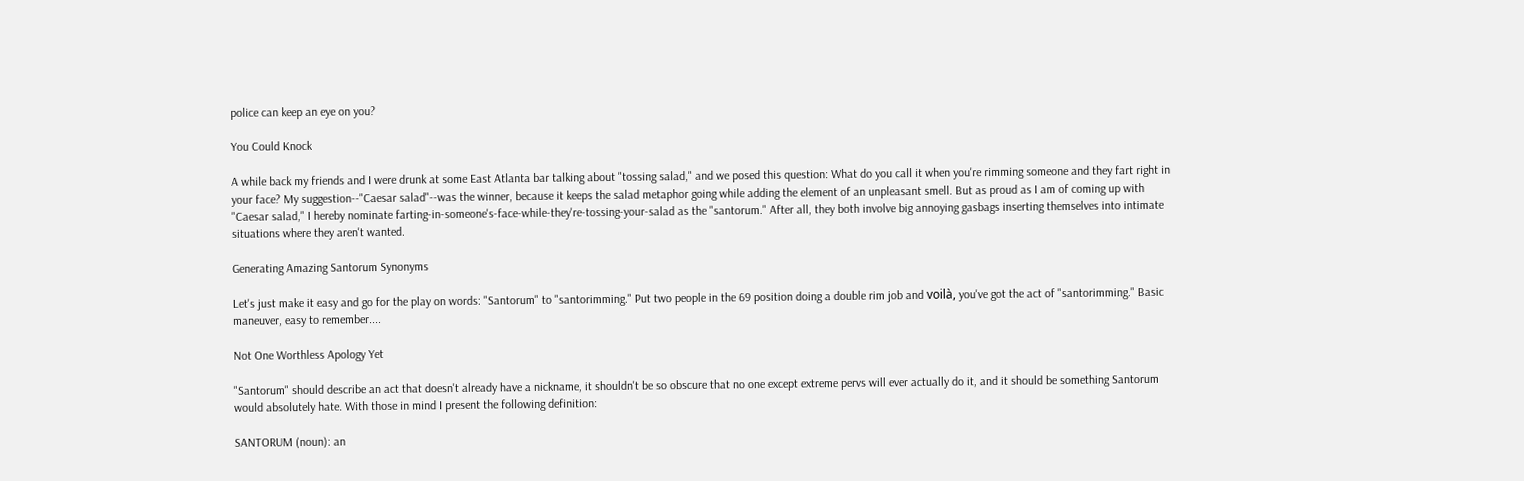police can keep an eye on you?

You Could Knock

A while back my friends and I were drunk at some East Atlanta bar talking about "tossing salad," and we posed this question: What do you call it when you're rimming someone and they fart right in your face? My suggestion--"Caesar salad"--was the winner, because it keeps the salad metaphor going while adding the element of an unpleasant smell. But as proud as I am of coming up with "Caesar salad," I hereby nominate farting-in-someone's-face-while-they're-tossing-your-salad as the "santorum." After all, they both involve big annoying gasbags inserting themselves into intimate situations where they aren't wanted.

Generating Amazing Santorum Synonyms

Let's just make it easy and go for the play on words: "Santorum" to "santorimming." Put two people in the 69 position doing a double rim job and voilà, you've got the act of "santorimming." Basic maneuver, easy to remember....

Not One Worthless Apology Yet

"Santorum" should describe an act that doesn't already have a nickname, it shouldn't be so obscure that no one except extreme pervs will ever actually do it, and it should be something Santorum would absolutely hate. With those in mind I present the following definition:

SANTORUM (noun): an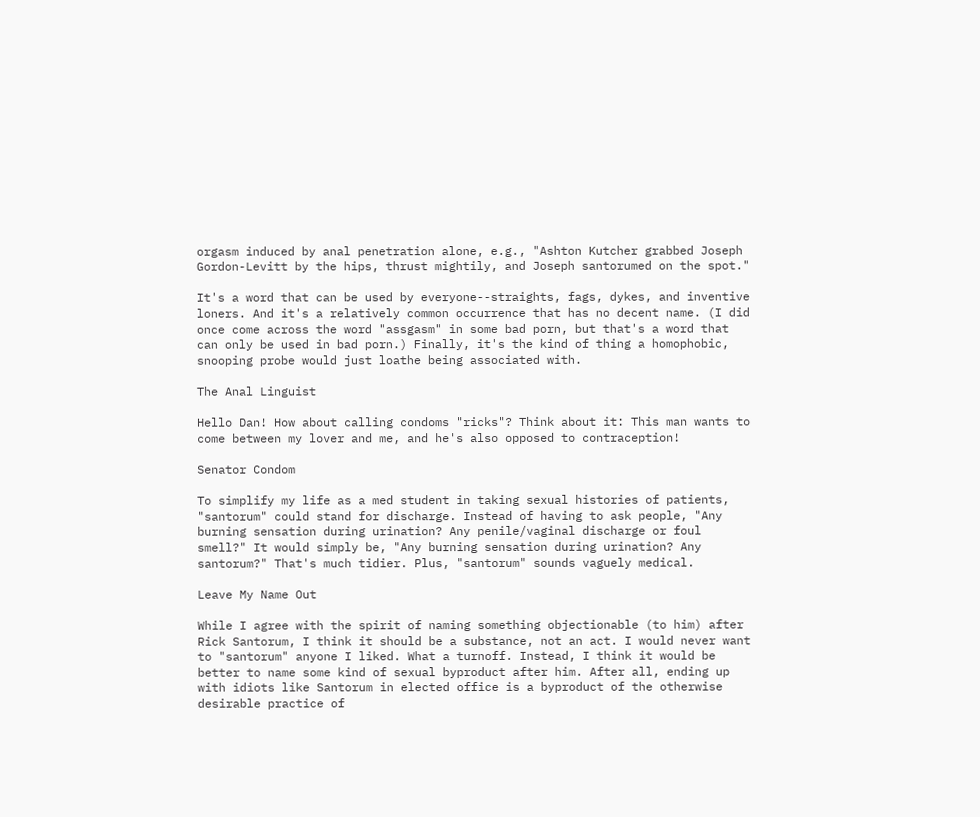orgasm induced by anal penetration alone, e.g., "Ashton Kutcher grabbed Joseph Gordon-Levitt by the hips, thrust mightily, and Joseph santorumed on the spot."

It's a word that can be used by everyone--straights, fags, dykes, and inventive loners. And it's a relatively common occurrence that has no decent name. (I did once come across the word "assgasm" in some bad porn, but that's a word that can only be used in bad porn.) Finally, it's the kind of thing a homophobic, snooping probe would just loathe being associated with.

The Anal Linguist

Hello Dan! How about calling condoms "ricks"? Think about it: This man wants to come between my lover and me, and he's also opposed to contraception!

Senator Condom

To simplify my life as a med student in taking sexual histories of patients, "santorum" could stand for discharge. Instead of having to ask people, "Any burning sensation during urination? Any penile/vaginal discharge or foul smell?" It would simply be, "Any burning sensation during urination? Any santorum?" That's much tidier. Plus, "santorum" sounds vaguely medical.

Leave My Name Out

While I agree with the spirit of naming something objectionable (to him) after Rick Santorum, I think it should be a substance, not an act. I would never want to "santorum" anyone I liked. What a turnoff. Instead, I think it would be better to name some kind of sexual byproduct after him. After all, ending up with idiots like Santorum in elected office is a byproduct of the otherwise desirable practice of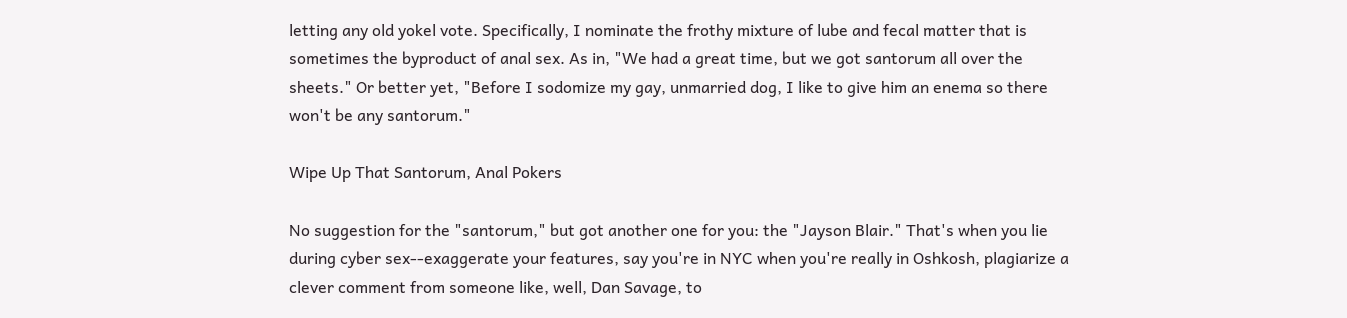letting any old yokel vote. Specifically, I nominate the frothy mixture of lube and fecal matter that is sometimes the byproduct of anal sex. As in, "We had a great time, but we got santorum all over the sheets." Or better yet, "Before I sodomize my gay, unmarried dog, I like to give him an enema so there won't be any santorum."

Wipe Up That Santorum, Anal Pokers

No suggestion for the "santorum," but got another one for you: the "Jayson Blair." That's when you lie during cyber sex--exaggerate your features, say you're in NYC when you're really in Oshkosh, plagiarize a clever comment from someone like, well, Dan Savage, to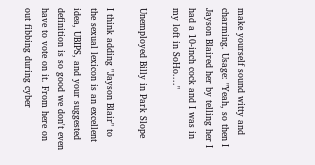make yourself sound witty and charming. Usage: "Yeah, so then I Jayson Blaired her by telling her I had a 10-inch cock and I was in my loft in SoHo...."

Unemployed Billy in Park Slope

I think adding "Jayson Blair" to the sexual lexicon is an excellent idea, UBIPS, and your suggested definition is so good we don't even have to vote on it. From here on out fibbing during cyber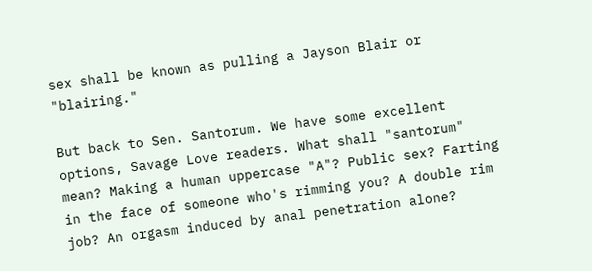sex shall be known as pulling a Jayson Blair or "blairing."

But back to Sen. Santorum. We have some excellent options, Savage Love readers. What shall "santorum" mean? Making a human uppercase "A"? Public sex? Farting in the face of someone who's rimming you? A double rim job? An orgasm induced by anal penetration alone?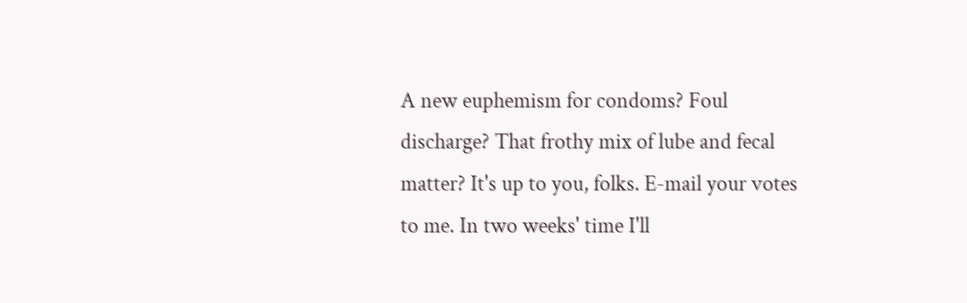A new euphemism for condoms? Foul discharge? That frothy mix of lube and fecal matter? It's up to you, folks. E-mail your votes to me. In two weeks' time I'll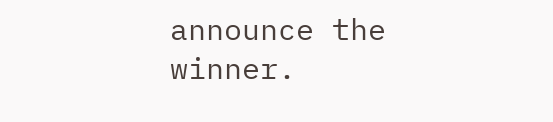announce the winner.